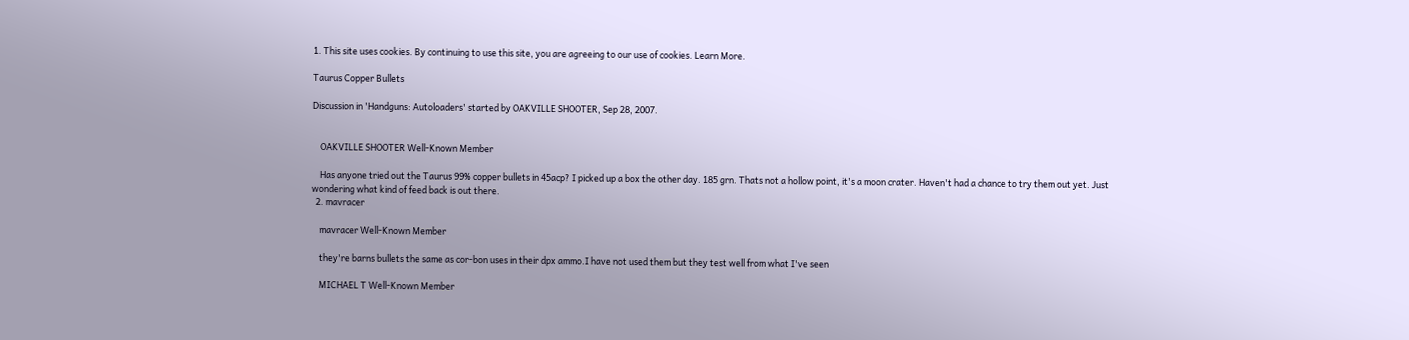1. This site uses cookies. By continuing to use this site, you are agreeing to our use of cookies. Learn More.

Taurus Copper Bullets

Discussion in 'Handguns: Autoloaders' started by OAKVILLE SHOOTER, Sep 28, 2007.


    OAKVILLE SHOOTER Well-Known Member

    Has anyone tried out the Taurus 99% copper bullets in 45acp? I picked up a box the other day. 185 grn. Thats not a hollow point, it's a moon crater. Haven't had a chance to try them out yet. Just wondering what kind of feed back is out there.
  2. mavracer

    mavracer Well-Known Member

    they're barns bullets the same as cor-bon uses in their dpx ammo.I have not used them but they test well from what I've seen

    MICHAEL T Well-Known Member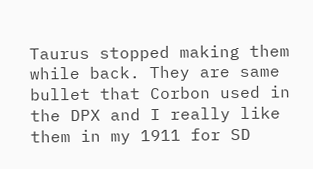Taurus stopped making them while back. They are same bullet that Corbon used in the DPX and I really like them in my 1911 for SD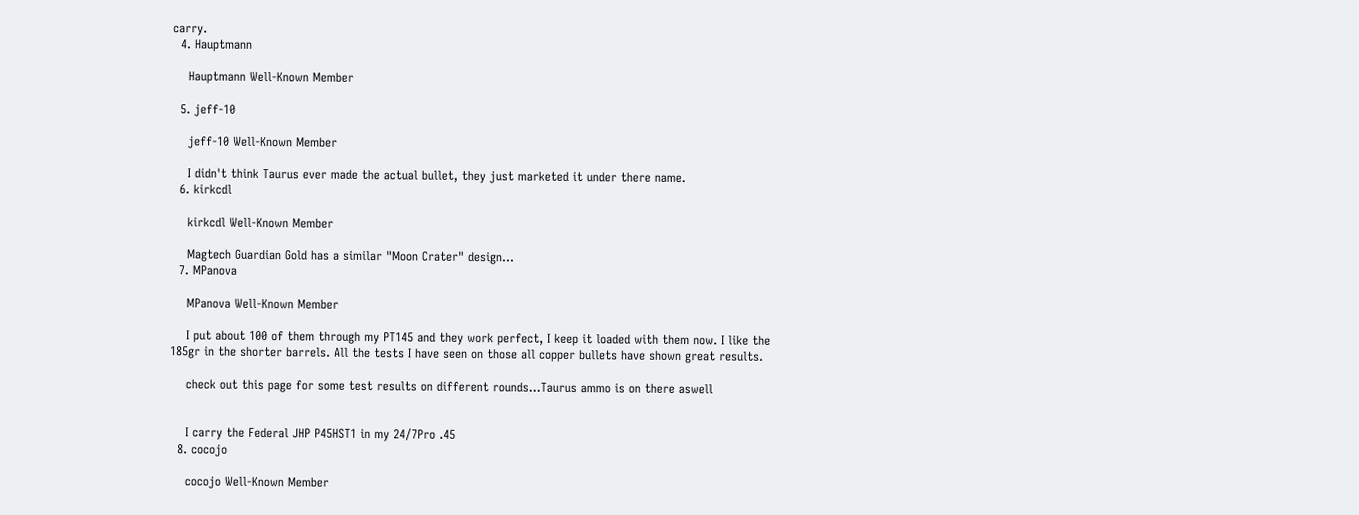carry.
  4. Hauptmann

    Hauptmann Well-Known Member

  5. jeff-10

    jeff-10 Well-Known Member

    I didn't think Taurus ever made the actual bullet, they just marketed it under there name.
  6. kirkcdl

    kirkcdl Well-Known Member

    Magtech Guardian Gold has a similar "Moon Crater" design...
  7. MPanova

    MPanova Well-Known Member

    I put about 100 of them through my PT145 and they work perfect, I keep it loaded with them now. I like the 185gr in the shorter barrels. All the tests I have seen on those all copper bullets have shown great results.

    check out this page for some test results on different rounds...Taurus ammo is on there aswell


    I carry the Federal JHP P45HST1 in my 24/7Pro .45
  8. cocojo

    cocojo Well-Known Member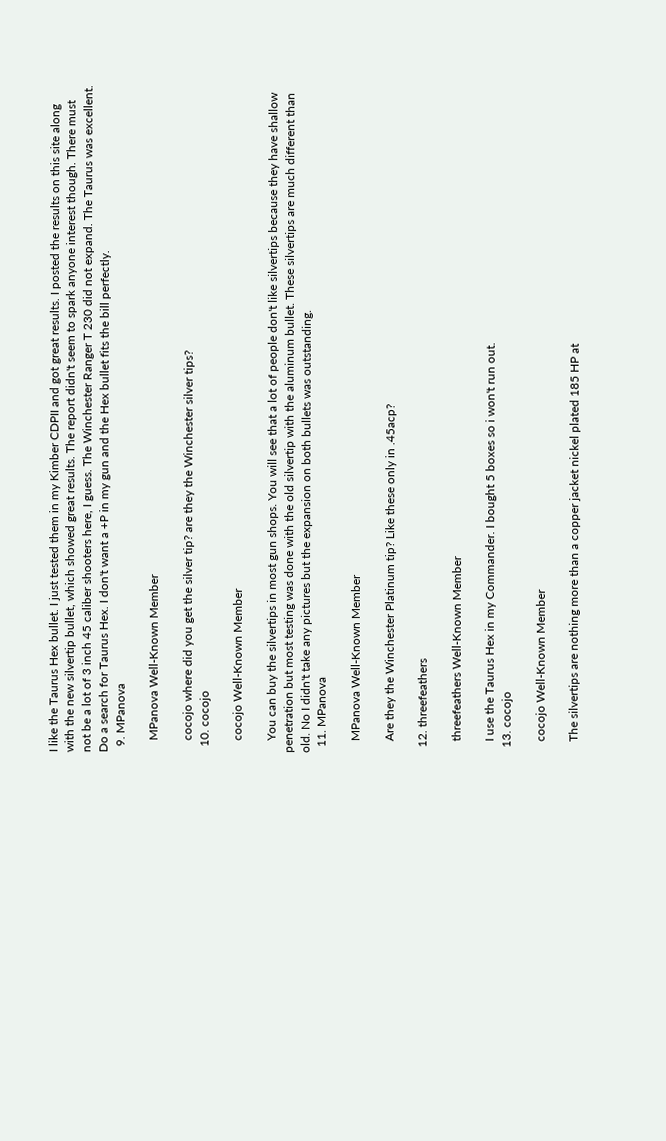I like the Taurus Hex bullet. I just tested them in my Kimber CDPII and got great results. I posted the results on this site along with the new silvertip bullet, which showed great results. The report didn't seem to spark anyone interest though. There must not be a lot of 3 inch 45 caliber shooters here, I guess. The Winchester Ranger T 230 did not expand. The Taurus was excellent. Do a search for Taurus Hex. I don't want a +P in my gun and the Hex bullet fits the bill perfectly.
  9. MPanova

    MPanova Well-Known Member

    cocojo where did you get the silver tip? are they the Winchester silver tips?
  10. cocojo

    cocojo Well-Known Member

    You can buy the silvertips in most gun shops. You will see that a lot of people don't like silvertips because they have shallow penetration but most testing was done with the old silvertip with the aluminum bullet. These silvertips are much different than old. No I didn't take any pictures but the expansion on both bullets was outstanding.
  11. MPanova

    MPanova Well-Known Member

    Are they the Winchester Platinum tip? Like these only in .45acp?

  12. threefeathers

    threefeathers Well-Known Member

    I use the Taurus Hex in my Commander. I bought 5 boxes so i won't run out.
  13. cocojo

    cocojo Well-Known Member

    The silvertips are nothing more than a copper jacket nickel plated 185 HP at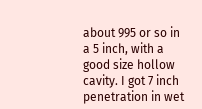about 995 or so in a 5 inch, with a good size hollow cavity. I got 7 inch penetration in wet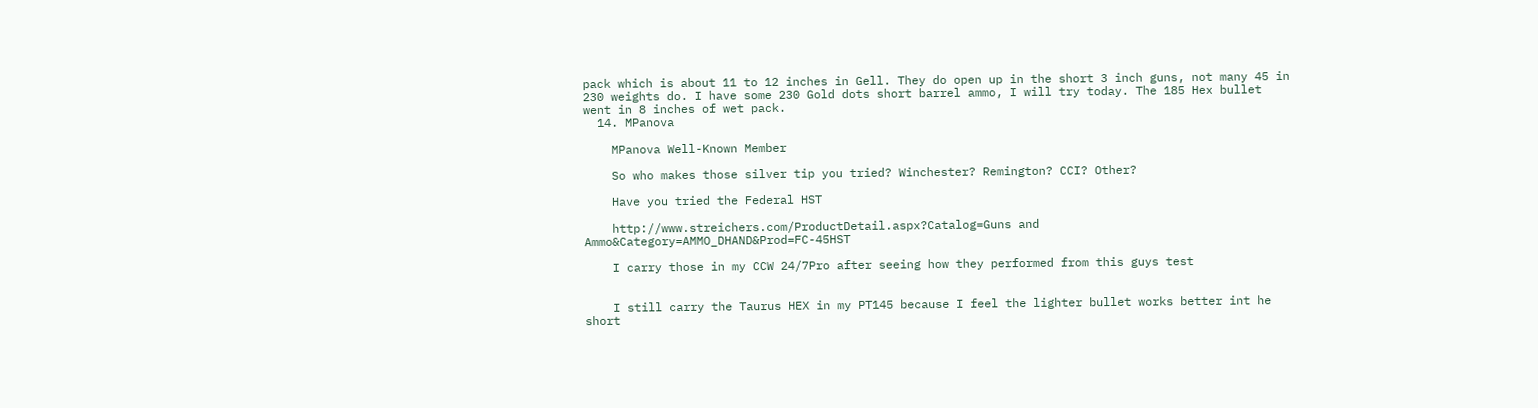pack which is about 11 to 12 inches in Gell. They do open up in the short 3 inch guns, not many 45 in 230 weights do. I have some 230 Gold dots short barrel ammo, I will try today. The 185 Hex bullet went in 8 inches of wet pack.
  14. MPanova

    MPanova Well-Known Member

    So who makes those silver tip you tried? Winchester? Remington? CCI? Other?

    Have you tried the Federal HST

    http://www.streichers.com/ProductDetail.aspx?Catalog=Guns and Ammo&Category=AMMO_DHAND&Prod=FC-45HST

    I carry those in my CCW 24/7Pro after seeing how they performed from this guys test


    I still carry the Taurus HEX in my PT145 because I feel the lighter bullet works better int he short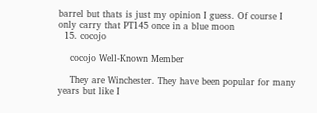barrel but thats is just my opinion I guess. Of course I only carry that PT145 once in a blue moon
  15. cocojo

    cocojo Well-Known Member

    They are Winchester. They have been popular for many years but like I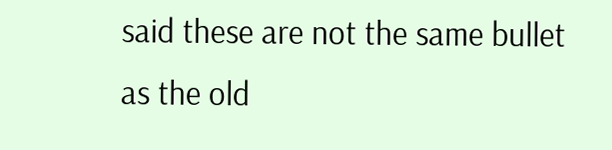said these are not the same bullet as the old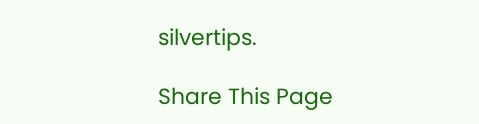silvertips.

Share This Page